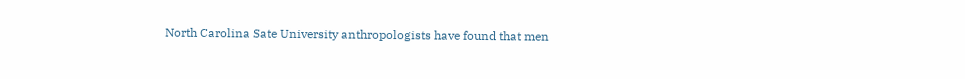North Carolina Sate University anthropologists have found that men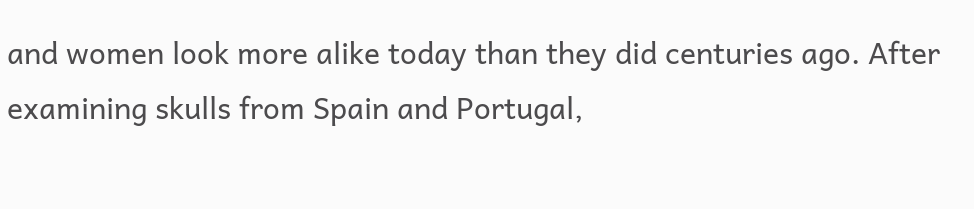and women look more alike today than they did centuries ago. After examining skulls from Spain and Portugal,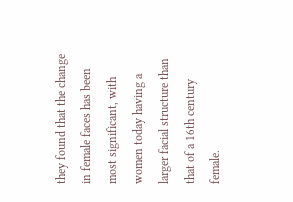they found that the change in female faces has been most significant, with women today having a larger facial structure than that of a 16th century female.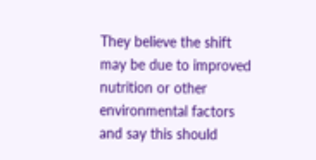They believe the shift may be due to improved nutrition or other environmental factors and say this should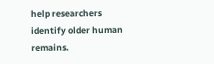help researchers identify older human remains.